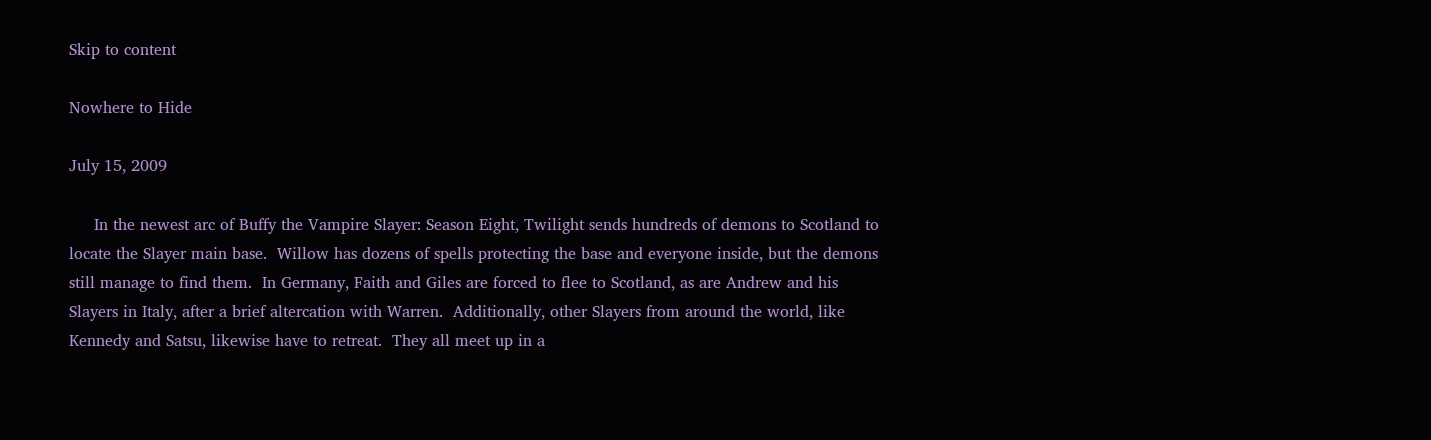Skip to content

Nowhere to Hide

July 15, 2009

     In the newest arc of Buffy the Vampire Slayer: Season Eight, Twilight sends hundreds of demons to Scotland to locate the Slayer main base.  Willow has dozens of spells protecting the base and everyone inside, but the demons still manage to find them.  In Germany, Faith and Giles are forced to flee to Scotland, as are Andrew and his Slayers in Italy, after a brief altercation with Warren.  Additionally, other Slayers from around the world, like Kennedy and Satsu, likewise have to retreat.  They all meet up in a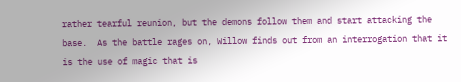rather tearful reunion, but the demons follow them and start attacking the base.  As the battle rages on, Willow finds out from an interrogation that it is the use of magic that is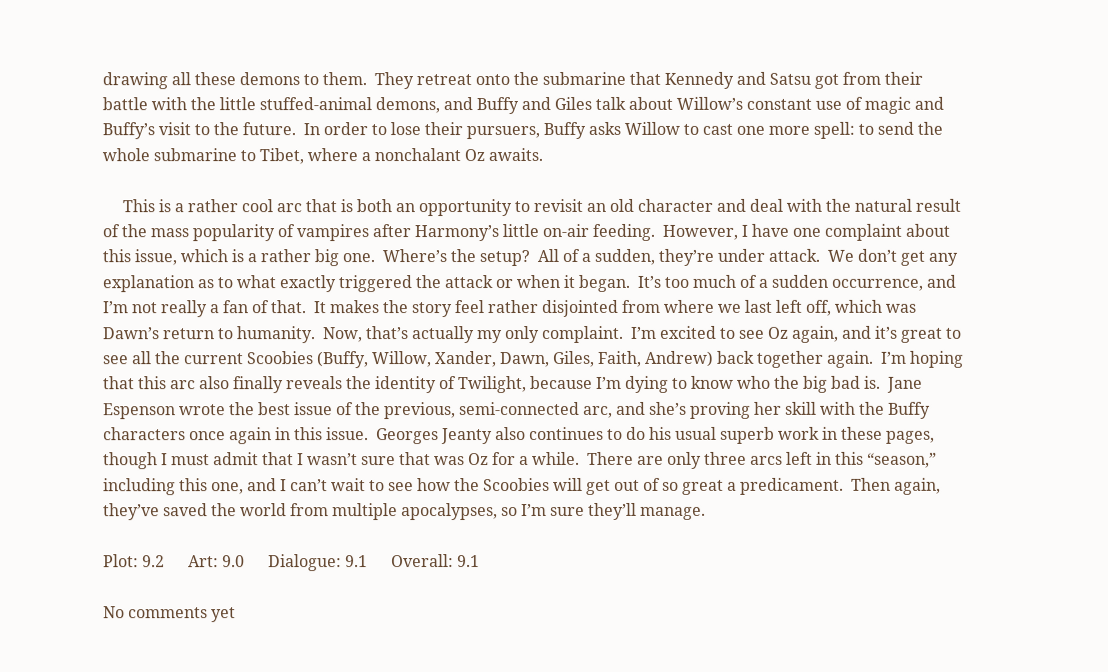drawing all these demons to them.  They retreat onto the submarine that Kennedy and Satsu got from their battle with the little stuffed-animal demons, and Buffy and Giles talk about Willow’s constant use of magic and Buffy’s visit to the future.  In order to lose their pursuers, Buffy asks Willow to cast one more spell: to send the whole submarine to Tibet, where a nonchalant Oz awaits.

     This is a rather cool arc that is both an opportunity to revisit an old character and deal with the natural result of the mass popularity of vampires after Harmony’s little on-air feeding.  However, I have one complaint about this issue, which is a rather big one.  Where’s the setup?  All of a sudden, they’re under attack.  We don’t get any explanation as to what exactly triggered the attack or when it began.  It’s too much of a sudden occurrence, and I’m not really a fan of that.  It makes the story feel rather disjointed from where we last left off, which was Dawn’s return to humanity.  Now, that’s actually my only complaint.  I’m excited to see Oz again, and it’s great to see all the current Scoobies (Buffy, Willow, Xander, Dawn, Giles, Faith, Andrew) back together again.  I’m hoping that this arc also finally reveals the identity of Twilight, because I’m dying to know who the big bad is.  Jane Espenson wrote the best issue of the previous, semi-connected arc, and she’s proving her skill with the Buffy characters once again in this issue.  Georges Jeanty also continues to do his usual superb work in these pages, though I must admit that I wasn’t sure that was Oz for a while.  There are only three arcs left in this “season,” including this one, and I can’t wait to see how the Scoobies will get out of so great a predicament.  Then again, they’ve saved the world from multiple apocalypses, so I’m sure they’ll manage.

Plot: 9.2      Art: 9.0      Dialogue: 9.1      Overall: 9.1

No comments yet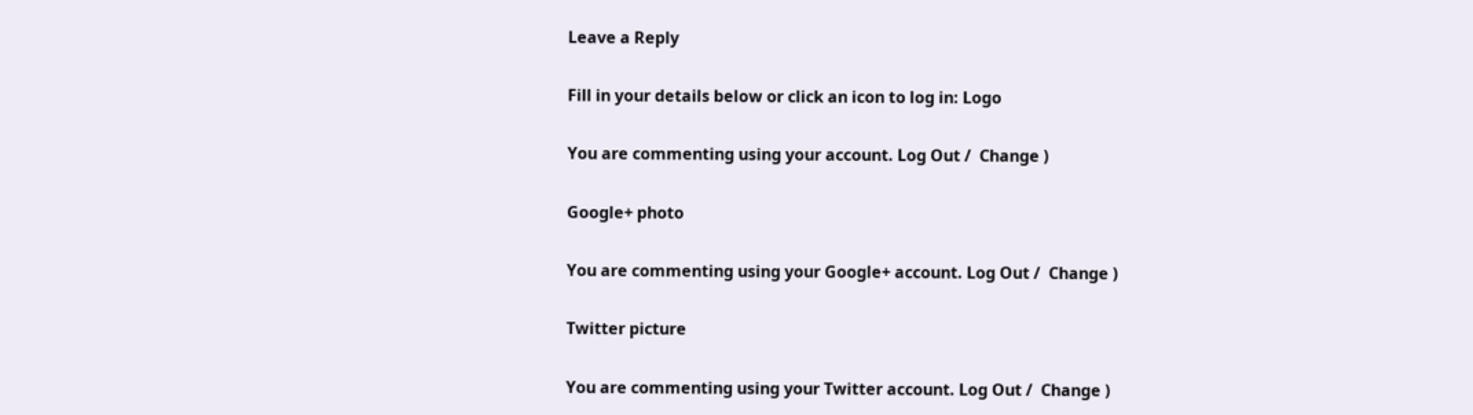Leave a Reply

Fill in your details below or click an icon to log in: Logo

You are commenting using your account. Log Out /  Change )

Google+ photo

You are commenting using your Google+ account. Log Out /  Change )

Twitter picture

You are commenting using your Twitter account. Log Out /  Change )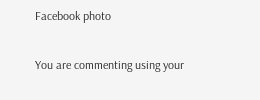Facebook photo

You are commenting using your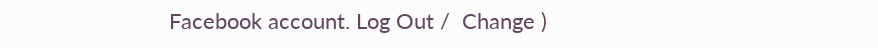Facebook account. Log Out /  Change )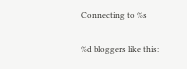Connecting to %s

%d bloggers like this: